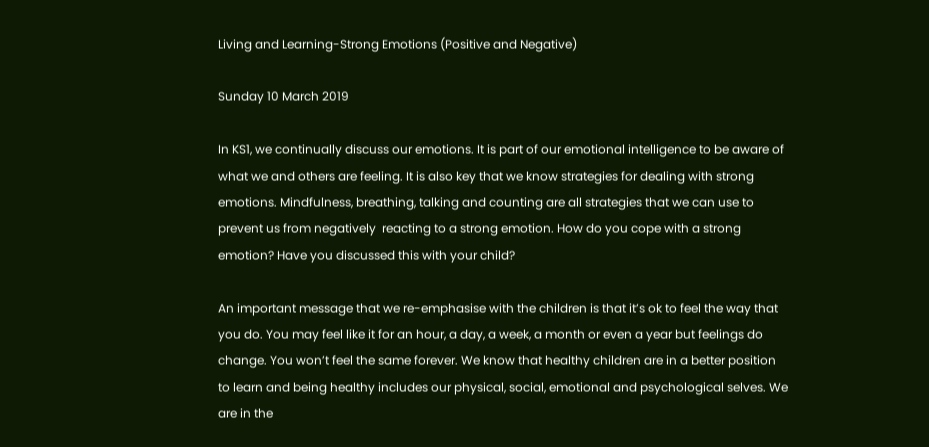Living and Learning-Strong Emotions (Positive and Negative)

Sunday 10 March 2019

In KS1, we continually discuss our emotions. It is part of our emotional intelligence to be aware of what we and others are feeling. It is also key that we know strategies for dealing with strong emotions. Mindfulness, breathing, talking and counting are all strategies that we can use to prevent us from negatively  reacting to a strong emotion. How do you cope with a strong emotion? Have you discussed this with your child?

An important message that we re-emphasise with the children is that it’s ok to feel the way that you do. You may feel like it for an hour, a day, a week, a month or even a year but feelings do change. You won’t feel the same forever. We know that healthy children are in a better position to learn and being healthy includes our physical, social, emotional and psychological selves. We are in the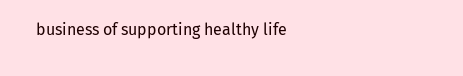business of supporting healthy life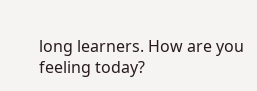long learners. How are you feeling today?